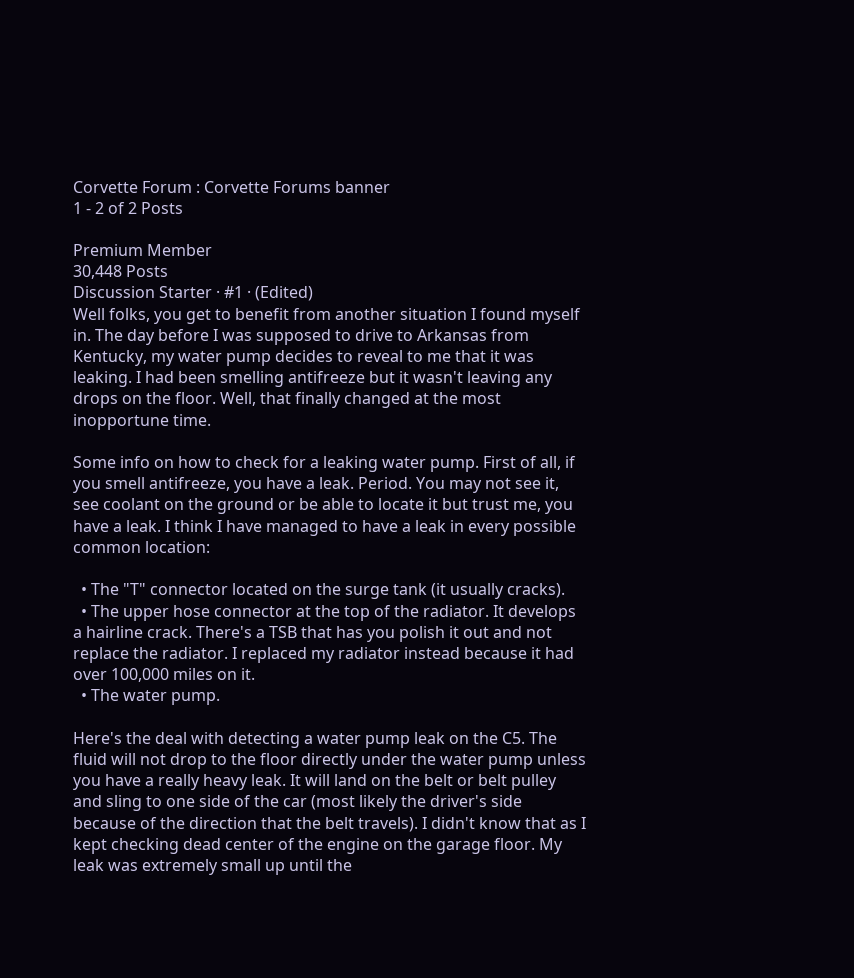Corvette Forum : Corvette Forums banner
1 - 2 of 2 Posts

Premium Member
30,448 Posts
Discussion Starter · #1 · (Edited)
Well folks, you get to benefit from another situation I found myself in. The day before I was supposed to drive to Arkansas from Kentucky, my water pump decides to reveal to me that it was leaking. I had been smelling antifreeze but it wasn't leaving any drops on the floor. Well, that finally changed at the most inopportune time.

Some info on how to check for a leaking water pump. First of all, if you smell antifreeze, you have a leak. Period. You may not see it, see coolant on the ground or be able to locate it but trust me, you have a leak. I think I have managed to have a leak in every possible common location:

  • The "T" connector located on the surge tank (it usually cracks).
  • The upper hose connector at the top of the radiator. It develops a hairline crack. There's a TSB that has you polish it out and not replace the radiator. I replaced my radiator instead because it had over 100,000 miles on it.
  • The water pump.

Here's the deal with detecting a water pump leak on the C5. The fluid will not drop to the floor directly under the water pump unless you have a really heavy leak. It will land on the belt or belt pulley and sling to one side of the car (most likely the driver's side because of the direction that the belt travels). I didn't know that as I kept checking dead center of the engine on the garage floor. My leak was extremely small up until the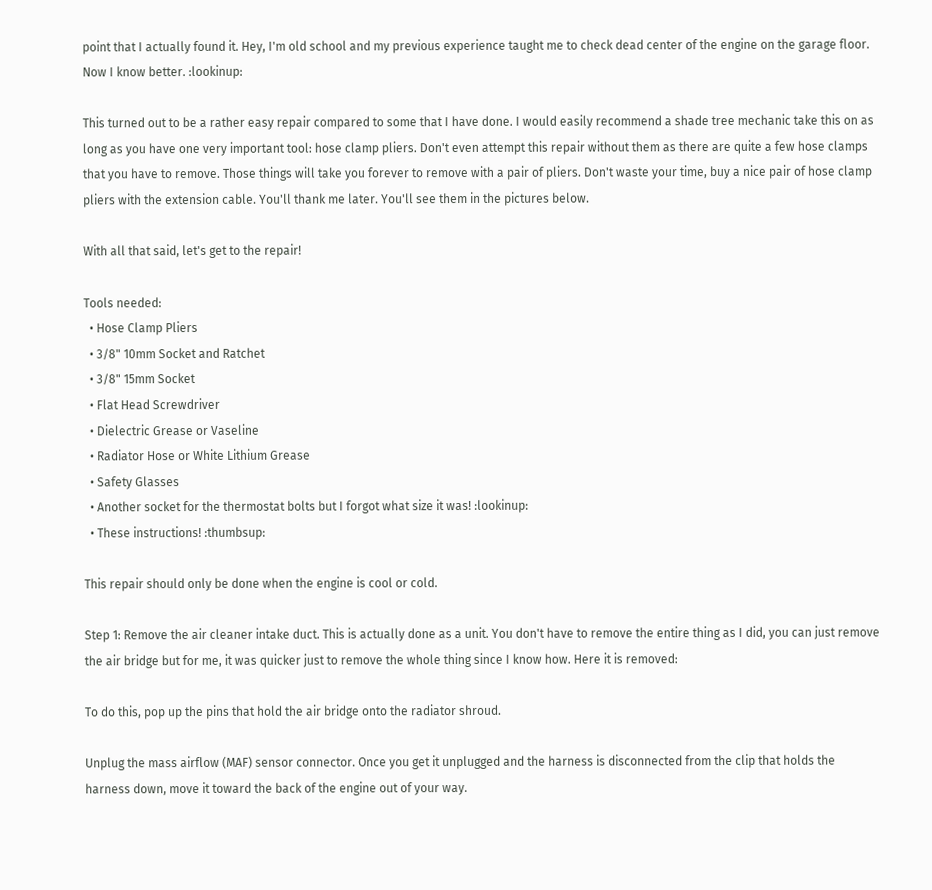point that I actually found it. Hey, I'm old school and my previous experience taught me to check dead center of the engine on the garage floor. Now I know better. :lookinup:

This turned out to be a rather easy repair compared to some that I have done. I would easily recommend a shade tree mechanic take this on as long as you have one very important tool: hose clamp pliers. Don't even attempt this repair without them as there are quite a few hose clamps that you have to remove. Those things will take you forever to remove with a pair of pliers. Don't waste your time, buy a nice pair of hose clamp pliers with the extension cable. You'll thank me later. You'll see them in the pictures below.

With all that said, let's get to the repair!

Tools needed:
  • Hose Clamp Pliers
  • 3/8" 10mm Socket and Ratchet
  • 3/8" 15mm Socket
  • Flat Head Screwdriver
  • Dielectric Grease or Vaseline
  • Radiator Hose or White Lithium Grease
  • Safety Glasses
  • Another socket for the thermostat bolts but I forgot what size it was! :lookinup:
  • These instructions! :thumbsup:

This repair should only be done when the engine is cool or cold.

Step 1: Remove the air cleaner intake duct. This is actually done as a unit. You don't have to remove the entire thing as I did, you can just remove the air bridge but for me, it was quicker just to remove the whole thing since I know how. Here it is removed:

To do this, pop up the pins that hold the air bridge onto the radiator shroud.

Unplug the mass airflow (MAF) sensor connector. Once you get it unplugged and the harness is disconnected from the clip that holds the harness down, move it toward the back of the engine out of your way.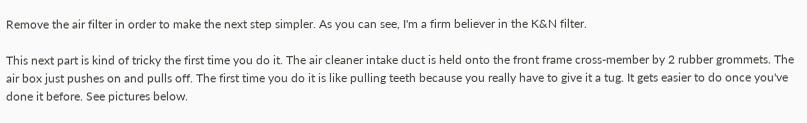Remove the air filter in order to make the next step simpler. As you can see, I'm a firm believer in the K&N filter.

This next part is kind of tricky the first time you do it. The air cleaner intake duct is held onto the front frame cross-member by 2 rubber grommets. The air box just pushes on and pulls off. The first time you do it is like pulling teeth because you really have to give it a tug. It gets easier to do once you've done it before. See pictures below.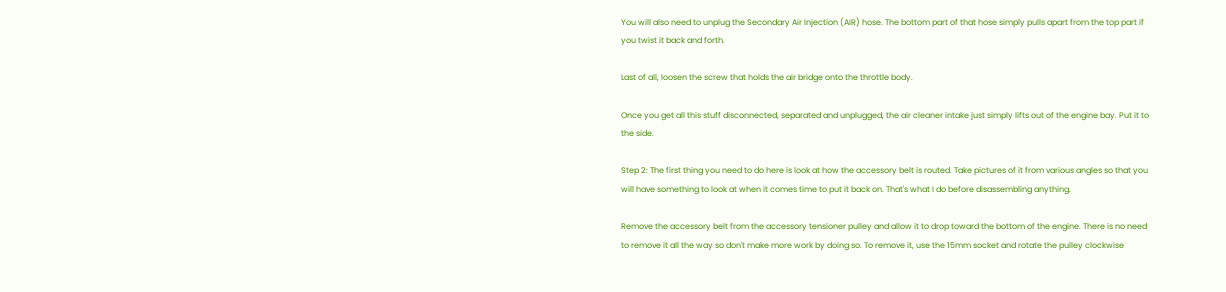You will also need to unplug the Secondary Air Injection (AIR) hose. The bottom part of that hose simply pulls apart from the top part if you twist it back and forth.

Last of all, loosen the screw that holds the air bridge onto the throttle body.

Once you get all this stuff disconnected, separated and unplugged, the air cleaner intake just simply lifts out of the engine bay. Put it to the side.

Step 2: The first thing you need to do here is look at how the accessory belt is routed. Take pictures of it from various angles so that you will have something to look at when it comes time to put it back on. That's what I do before disassembling anything.

Remove the accessory belt from the accessory tensioner pulley and allow it to drop toward the bottom of the engine. There is no need to remove it all the way so don't make more work by doing so. To remove it, use the 15mm socket and rotate the pulley clockwise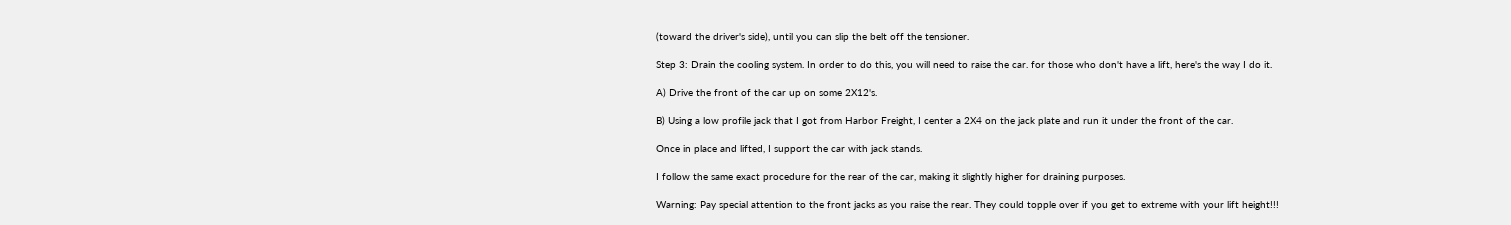(toward the driver's side), until you can slip the belt off the tensioner.

Step 3: Drain the cooling system. In order to do this, you will need to raise the car. for those who don't have a lift, here's the way I do it.

A) Drive the front of the car up on some 2X12's.

B) Using a low profile jack that I got from Harbor Freight, I center a 2X4 on the jack plate and run it under the front of the car.

Once in place and lifted, I support the car with jack stands.

I follow the same exact procedure for the rear of the car, making it slightly higher for draining purposes.

Warning: Pay special attention to the front jacks as you raise the rear. They could topple over if you get to extreme with your lift height!!!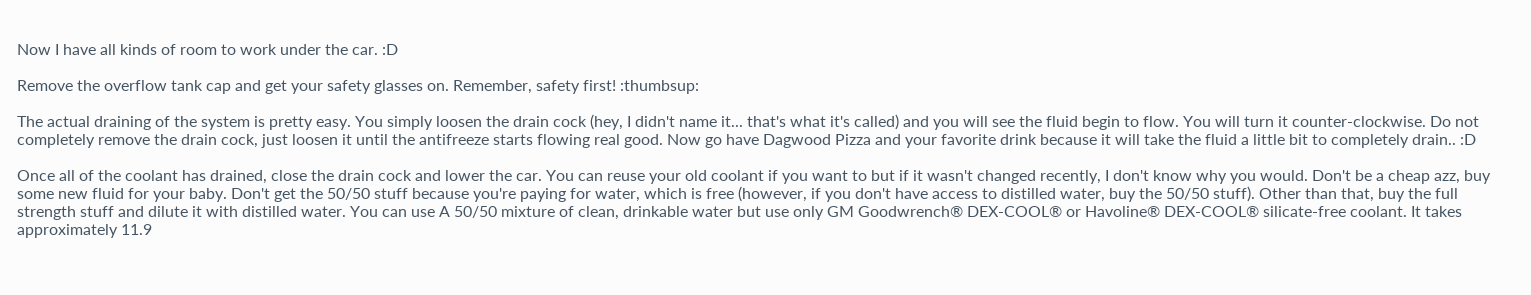Now I have all kinds of room to work under the car. :D

Remove the overflow tank cap and get your safety glasses on. Remember, safety first! :thumbsup:

The actual draining of the system is pretty easy. You simply loosen the drain cock (hey, I didn't name it... that's what it's called) and you will see the fluid begin to flow. You will turn it counter-clockwise. Do not completely remove the drain cock, just loosen it until the antifreeze starts flowing real good. Now go have Dagwood Pizza and your favorite drink because it will take the fluid a little bit to completely drain.. :D

Once all of the coolant has drained, close the drain cock and lower the car. You can reuse your old coolant if you want to but if it wasn't changed recently, I don't know why you would. Don't be a cheap azz, buy some new fluid for your baby. Don't get the 50/50 stuff because you're paying for water, which is free (however, if you don't have access to distilled water, buy the 50/50 stuff). Other than that, buy the full strength stuff and dilute it with distilled water. You can use A 50/50 mixture of clean, drinkable water but use only GM Goodwrench® DEX-COOL® or Havoline® DEX-COOL® silicate-free coolant. It takes approximately 11.9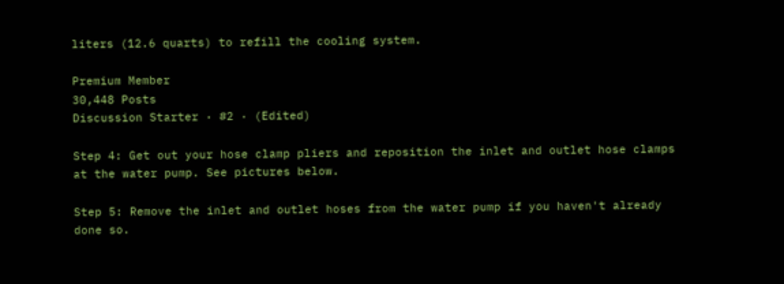liters (12.6 quarts) to refill the cooling system.

Premium Member
30,448 Posts
Discussion Starter · #2 · (Edited)

Step 4: Get out your hose clamp pliers and reposition the inlet and outlet hose clamps at the water pump. See pictures below.

Step 5: Remove the inlet and outlet hoses from the water pump if you haven't already done so.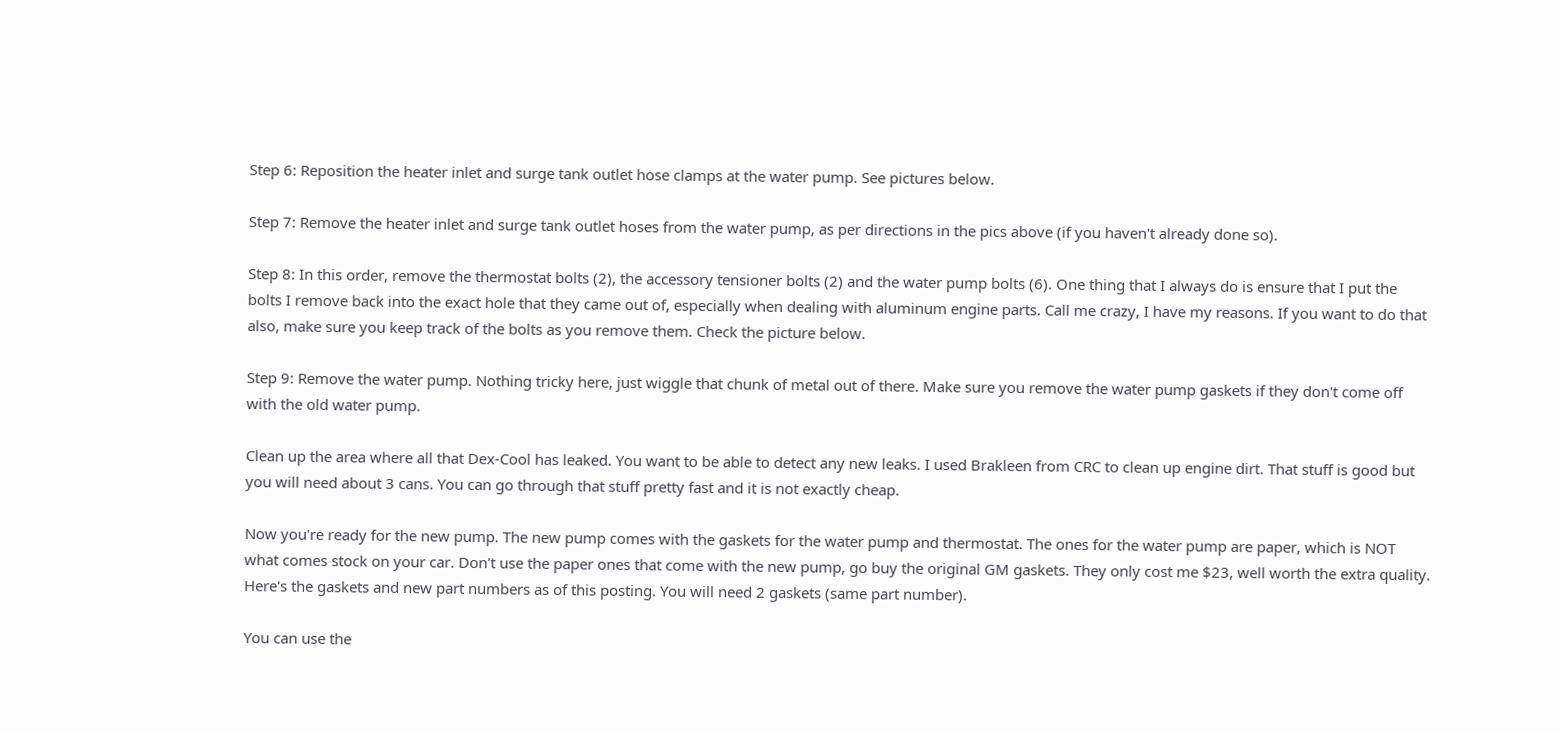Step 6: Reposition the heater inlet and surge tank outlet hose clamps at the water pump. See pictures below.

Step 7: Remove the heater inlet and surge tank outlet hoses from the water pump, as per directions in the pics above (if you haven't already done so).

Step 8: In this order, remove the thermostat bolts (2), the accessory tensioner bolts (2) and the water pump bolts (6). One thing that I always do is ensure that I put the bolts I remove back into the exact hole that they came out of, especially when dealing with aluminum engine parts. Call me crazy, I have my reasons. If you want to do that also, make sure you keep track of the bolts as you remove them. Check the picture below.

Step 9: Remove the water pump. Nothing tricky here, just wiggle that chunk of metal out of there. Make sure you remove the water pump gaskets if they don't come off with the old water pump.

Clean up the area where all that Dex-Cool has leaked. You want to be able to detect any new leaks. I used Brakleen from CRC to clean up engine dirt. That stuff is good but you will need about 3 cans. You can go through that stuff pretty fast and it is not exactly cheap.

Now you're ready for the new pump. The new pump comes with the gaskets for the water pump and thermostat. The ones for the water pump are paper, which is NOT what comes stock on your car. Don't use the paper ones that come with the new pump, go buy the original GM gaskets. They only cost me $23, well worth the extra quality. Here's the gaskets and new part numbers as of this posting. You will need 2 gaskets (same part number).

You can use the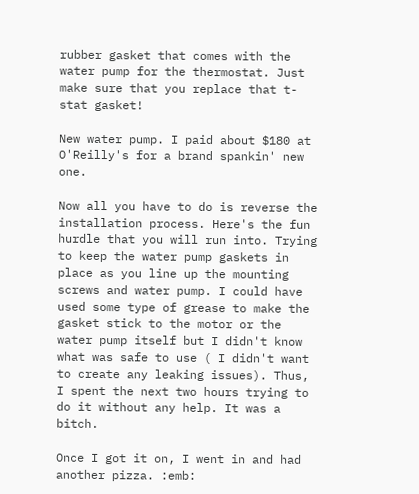rubber gasket that comes with the water pump for the thermostat. Just make sure that you replace that t-stat gasket!

New water pump. I paid about $180 at O'Reilly's for a brand spankin' new one.

Now all you have to do is reverse the installation process. Here's the fun hurdle that you will run into. Trying to keep the water pump gaskets in place as you line up the mounting screws and water pump. I could have used some type of grease to make the gasket stick to the motor or the water pump itself but I didn't know what was safe to use ( I didn't want to create any leaking issues). Thus, I spent the next two hours trying to do it without any help. It was a bitch.

Once I got it on, I went in and had another pizza. :emb: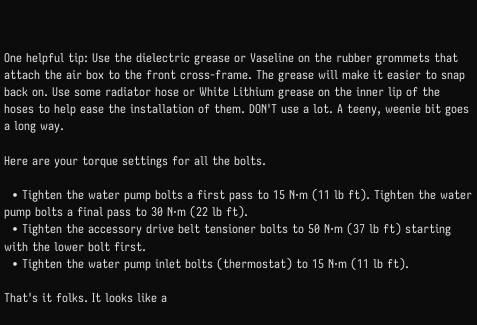One helpful tip: Use the dielectric grease or Vaseline on the rubber grommets that attach the air box to the front cross-frame. The grease will make it easier to snap back on. Use some radiator hose or White Lithium grease on the inner lip of the hoses to help ease the installation of them. DON'T use a lot. A teeny, weenie bit goes a long way.

Here are your torque settings for all the bolts.

  • Tighten the water pump bolts a first pass to 15 N·m (11 lb ft). Tighten the water pump bolts a final pass to 30 N·m (22 lb ft).
  • Tighten the accessory drive belt tensioner bolts to 50 N·m (37 lb ft) starting with the lower bolt first.
  • Tighten the water pump inlet bolts (thermostat) to 15 N·m (11 lb ft).

That's it folks. It looks like a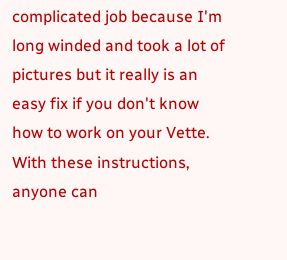complicated job because I'm long winded and took a lot of pictures but it really is an easy fix if you don't know how to work on your Vette. With these instructions, anyone can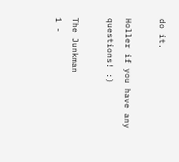do it.

Holler if you have any questions! :)

The Junkman
1 -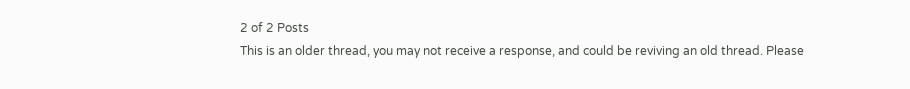2 of 2 Posts
This is an older thread, you may not receive a response, and could be reviving an old thread. Please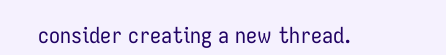consider creating a new thread.